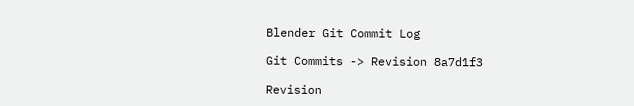Blender Git Commit Log

Git Commits -> Revision 8a7d1f3

Revision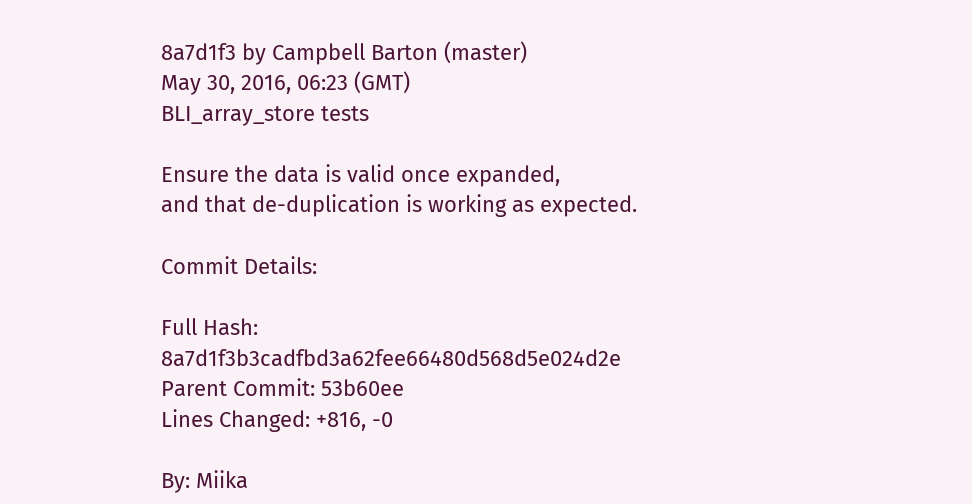8a7d1f3 by Campbell Barton (master)
May 30, 2016, 06:23 (GMT)
BLI_array_store tests

Ensure the data is valid once expanded,
and that de-duplication is working as expected.

Commit Details:

Full Hash: 8a7d1f3b3cadfbd3a62fee66480d568d5e024d2e
Parent Commit: 53b60ee
Lines Changed: +816, -0

By: Miika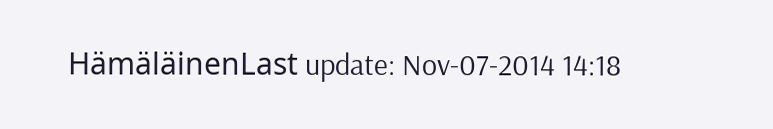HämäläinenLast update: Nov-07-2014 14:18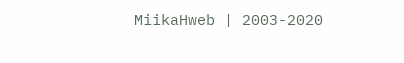MiikaHweb | 2003-2020